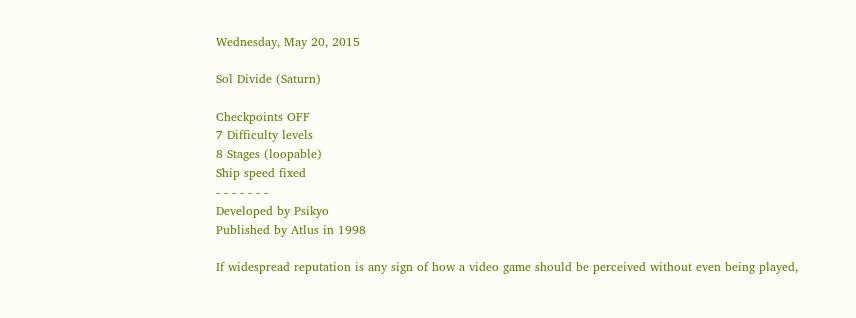Wednesday, May 20, 2015

Sol Divide (Saturn)

Checkpoints OFF
7 Difficulty levels
8 Stages (loopable)
Ship speed fixed
- - - - - - -
Developed by Psikyo
Published by Atlus in 1998

If widespread reputation is any sign of how a video game should be perceived without even being played,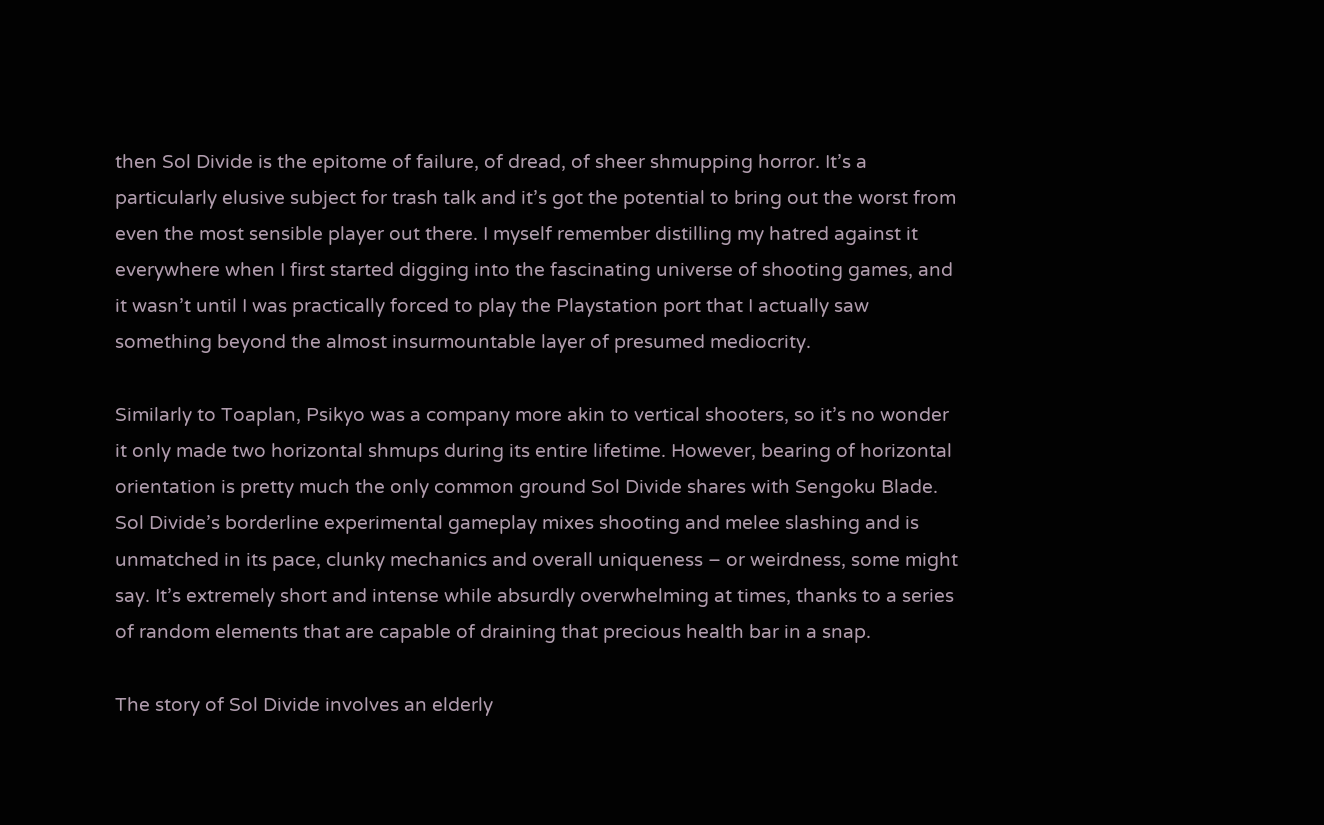then Sol Divide is the epitome of failure, of dread, of sheer shmupping horror. It’s a particularly elusive subject for trash talk and it’s got the potential to bring out the worst from even the most sensible player out there. I myself remember distilling my hatred against it everywhere when I first started digging into the fascinating universe of shooting games, and it wasn’t until I was practically forced to play the Playstation port that I actually saw something beyond the almost insurmountable layer of presumed mediocrity.

Similarly to Toaplan, Psikyo was a company more akin to vertical shooters, so it’s no wonder it only made two horizontal shmups during its entire lifetime. However, bearing of horizontal orientation is pretty much the only common ground Sol Divide shares with Sengoku Blade. Sol Divide’s borderline experimental gameplay mixes shooting and melee slashing and is unmatched in its pace, clunky mechanics and overall uniqueness – or weirdness, some might say. It’s extremely short and intense while absurdly overwhelming at times, thanks to a series of random elements that are capable of draining that precious health bar in a snap.

The story of Sol Divide involves an elderly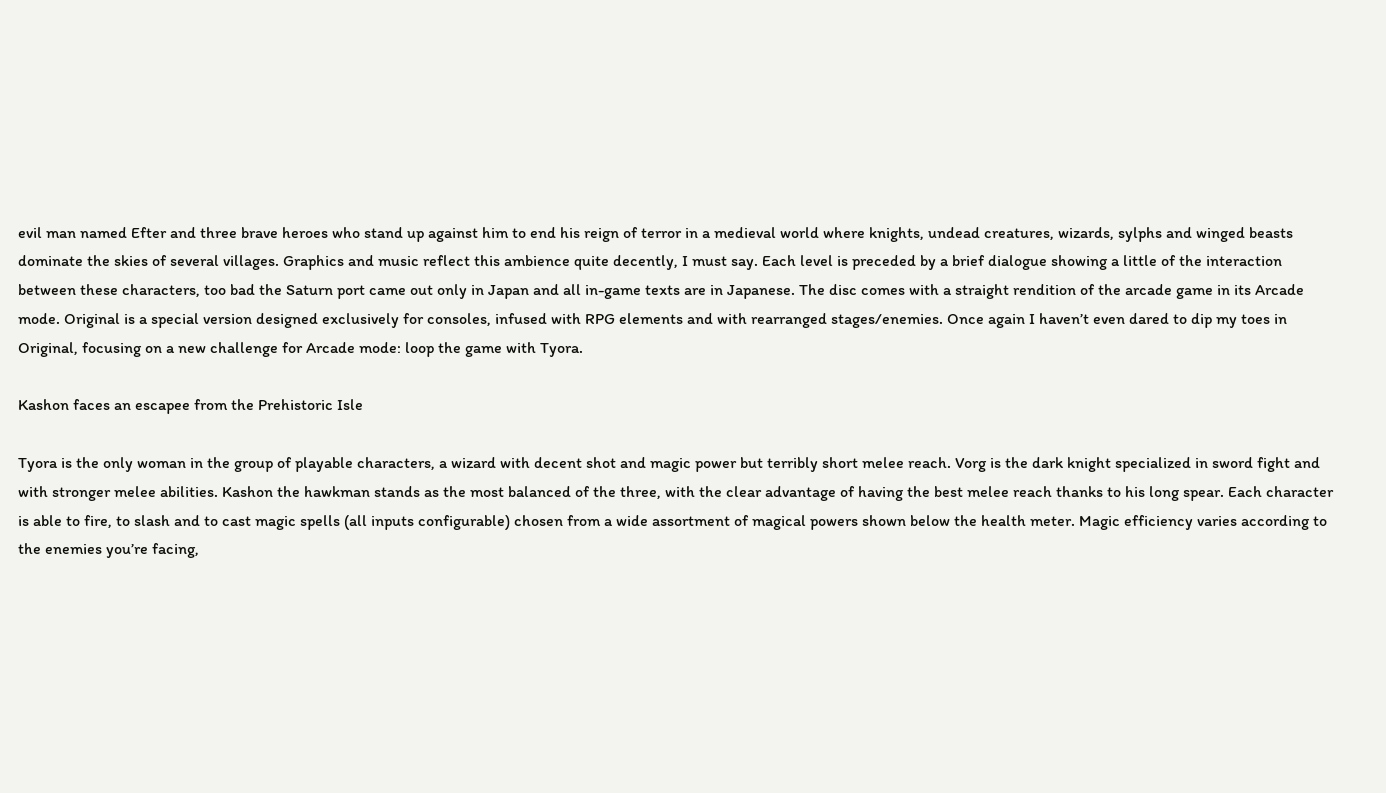evil man named Efter and three brave heroes who stand up against him to end his reign of terror in a medieval world where knights, undead creatures, wizards, sylphs and winged beasts dominate the skies of several villages. Graphics and music reflect this ambience quite decently, I must say. Each level is preceded by a brief dialogue showing a little of the interaction between these characters, too bad the Saturn port came out only in Japan and all in-game texts are in Japanese. The disc comes with a straight rendition of the arcade game in its Arcade mode. Original is a special version designed exclusively for consoles, infused with RPG elements and with rearranged stages/enemies. Once again I haven’t even dared to dip my toes in Original, focusing on a new challenge for Arcade mode: loop the game with Tyora.

Kashon faces an escapee from the Prehistoric Isle

Tyora is the only woman in the group of playable characters, a wizard with decent shot and magic power but terribly short melee reach. Vorg is the dark knight specialized in sword fight and with stronger melee abilities. Kashon the hawkman stands as the most balanced of the three, with the clear advantage of having the best melee reach thanks to his long spear. Each character is able to fire, to slash and to cast magic spells (all inputs configurable) chosen from a wide assortment of magical powers shown below the health meter. Magic efficiency varies according to the enemies you’re facing,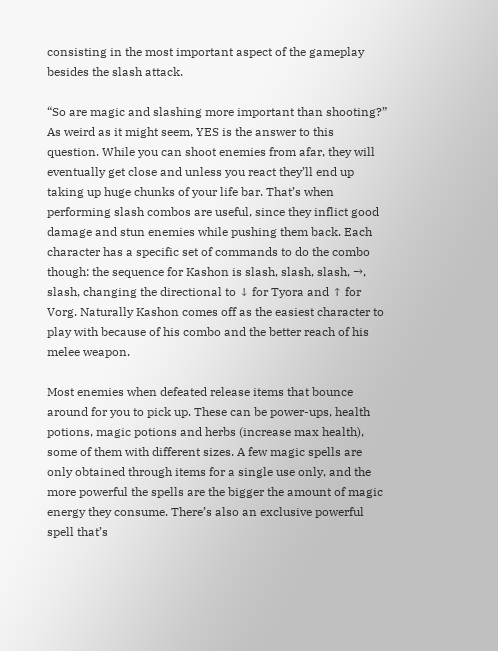consisting in the most important aspect of the gameplay besides the slash attack.

“So are magic and slashing more important than shooting?” As weird as it might seem, YES is the answer to this question. While you can shoot enemies from afar, they will eventually get close and unless you react they’ll end up taking up huge chunks of your life bar. That’s when performing slash combos are useful, since they inflict good damage and stun enemies while pushing them back. Each character has a specific set of commands to do the combo though: the sequence for Kashon is slash, slash, slash, →, slash, changing the directional to ↓ for Tyora and ↑ for Vorg. Naturally Kashon comes off as the easiest character to play with because of his combo and the better reach of his melee weapon.

Most enemies when defeated release items that bounce around for you to pick up. These can be power-ups, health potions, magic potions and herbs (increase max health), some of them with different sizes. A few magic spells are only obtained through items for a single use only, and the more powerful the spells are the bigger the amount of magic energy they consume. There’s also an exclusive powerful spell that’s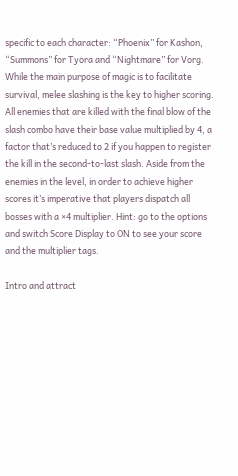specific to each character: “Phoenix” for Kashon, “Summons” for Tyora and “Nightmare” for Vorg. While the main purpose of magic is to facilitate survival, melee slashing is the key to higher scoring. All enemies that are killed with the final blow of the slash combo have their base value multiplied by 4, a factor that’s reduced to 2 if you happen to register the kill in the second-to-last slash. Aside from the enemies in the level, in order to achieve higher scores it’s imperative that players dispatch all bosses with a ×4 multiplier. Hint: go to the options and switch Score Display to ON to see your score and the multiplier tags.

Intro and attract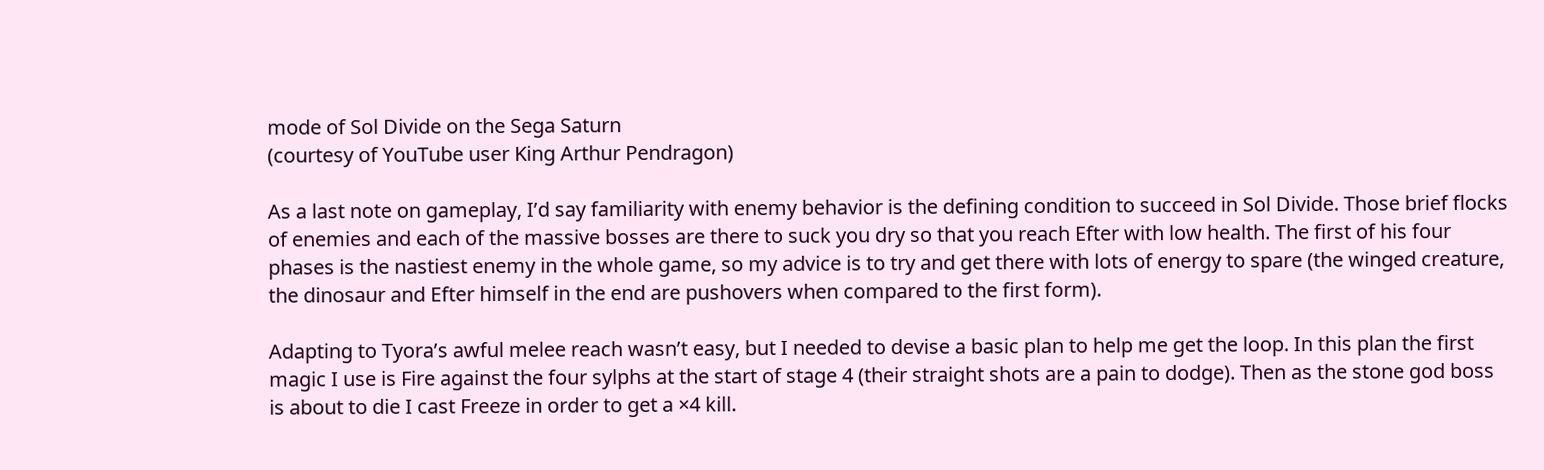mode of Sol Divide on the Sega Saturn
(courtesy of YouTube user King Arthur Pendragon)

As a last note on gameplay, I’d say familiarity with enemy behavior is the defining condition to succeed in Sol Divide. Those brief flocks of enemies and each of the massive bosses are there to suck you dry so that you reach Efter with low health. The first of his four phases is the nastiest enemy in the whole game, so my advice is to try and get there with lots of energy to spare (the winged creature, the dinosaur and Efter himself in the end are pushovers when compared to the first form).

Adapting to Tyora’s awful melee reach wasn’t easy, but I needed to devise a basic plan to help me get the loop. In this plan the first magic I use is Fire against the four sylphs at the start of stage 4 (their straight shots are a pain to dodge). Then as the stone god boss is about to die I cast Freeze in order to get a ×4 kill.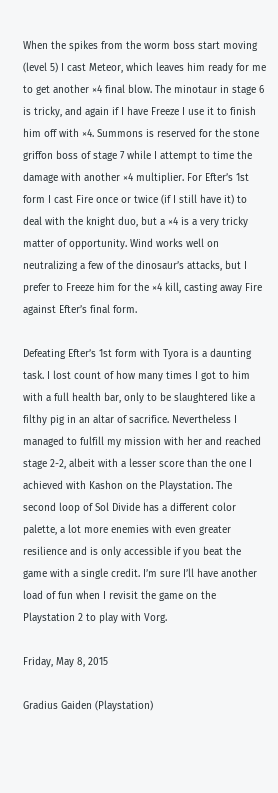When the spikes from the worm boss start moving (level 5) I cast Meteor, which leaves him ready for me to get another ×4 final blow. The minotaur in stage 6 is tricky, and again if I have Freeze I use it to finish him off with ×4. Summons is reserved for the stone griffon boss of stage 7 while I attempt to time the damage with another ×4 multiplier. For Efter’s 1st form I cast Fire once or twice (if I still have it) to deal with the knight duo, but a ×4 is a very tricky matter of opportunity. Wind works well on neutralizing a few of the dinosaur’s attacks, but I prefer to Freeze him for the ×4 kill, casting away Fire against Efter’s final form.

Defeating Efter’s 1st form with Tyora is a daunting task. I lost count of how many times I got to him with a full health bar, only to be slaughtered like a filthy pig in an altar of sacrifice. Nevertheless I managed to fulfill my mission with her and reached stage 2-2, albeit with a lesser score than the one I achieved with Kashon on the Playstation. The second loop of Sol Divide has a different color palette, a lot more enemies with even greater resilience and is only accessible if you beat the game with a single credit. I’m sure I’ll have another load of fun when I revisit the game on the Playstation 2 to play with Vorg.

Friday, May 8, 2015

Gradius Gaiden (Playstation)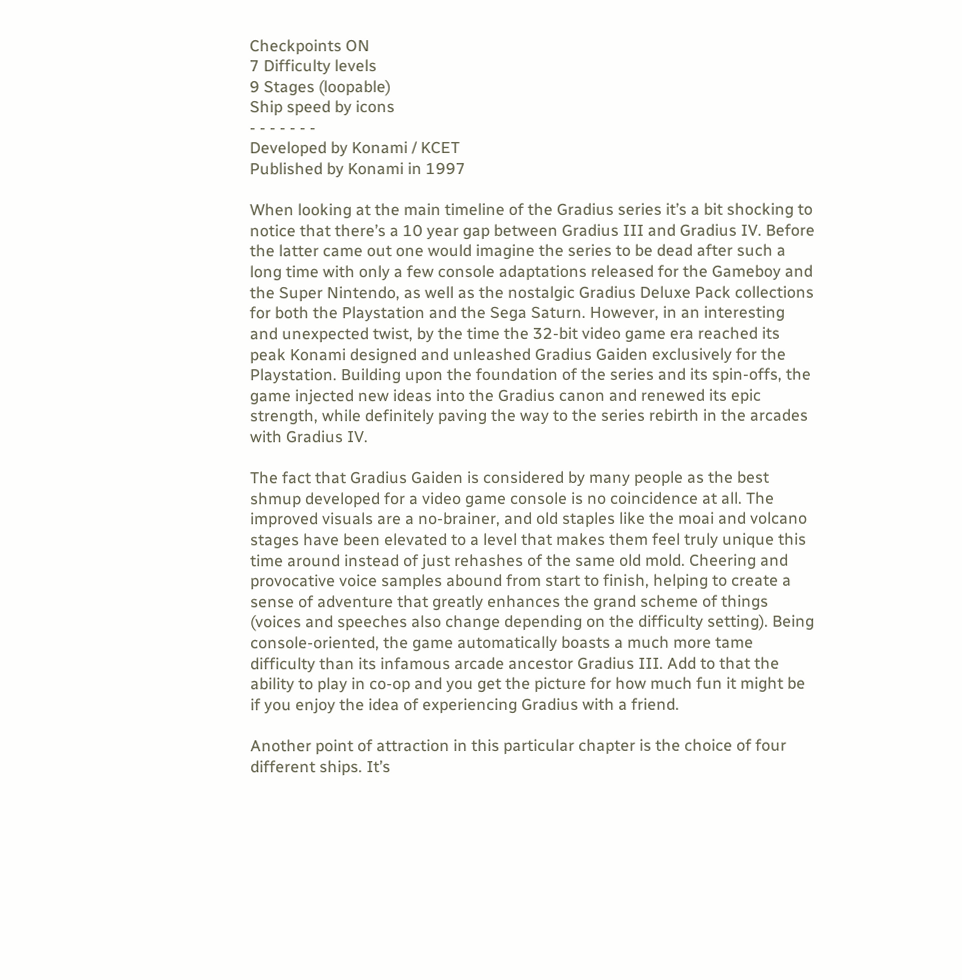Checkpoints ON
7 Difficulty levels
9 Stages (loopable)
Ship speed by icons
- - - - - - -
Developed by Konami / KCET
Published by Konami in 1997

When looking at the main timeline of the Gradius series it’s a bit shocking to notice that there’s a 10 year gap between Gradius III and Gradius IV. Before the latter came out one would imagine the series to be dead after such a long time with only a few console adaptations released for the Gameboy and the Super Nintendo, as well as the nostalgic Gradius Deluxe Pack collections for both the Playstation and the Sega Saturn. However, in an interesting and unexpected twist, by the time the 32-bit video game era reached its peak Konami designed and unleashed Gradius Gaiden exclusively for the Playstation. Building upon the foundation of the series and its spin-offs, the game injected new ideas into the Gradius canon and renewed its epic strength, while definitely paving the way to the series rebirth in the arcades with Gradius IV.

The fact that Gradius Gaiden is considered by many people as the best shmup developed for a video game console is no coincidence at all. The improved visuals are a no-brainer, and old staples like the moai and volcano stages have been elevated to a level that makes them feel truly unique this time around instead of just rehashes of the same old mold. Cheering and provocative voice samples abound from start to finish, helping to create a sense of adventure that greatly enhances the grand scheme of things (voices and speeches also change depending on the difficulty setting). Being console-oriented, the game automatically boasts a much more tame difficulty than its infamous arcade ancestor Gradius III. Add to that the ability to play in co-op and you get the picture for how much fun it might be if you enjoy the idea of experiencing Gradius with a friend.

Another point of attraction in this particular chapter is the choice of four different ships. It’s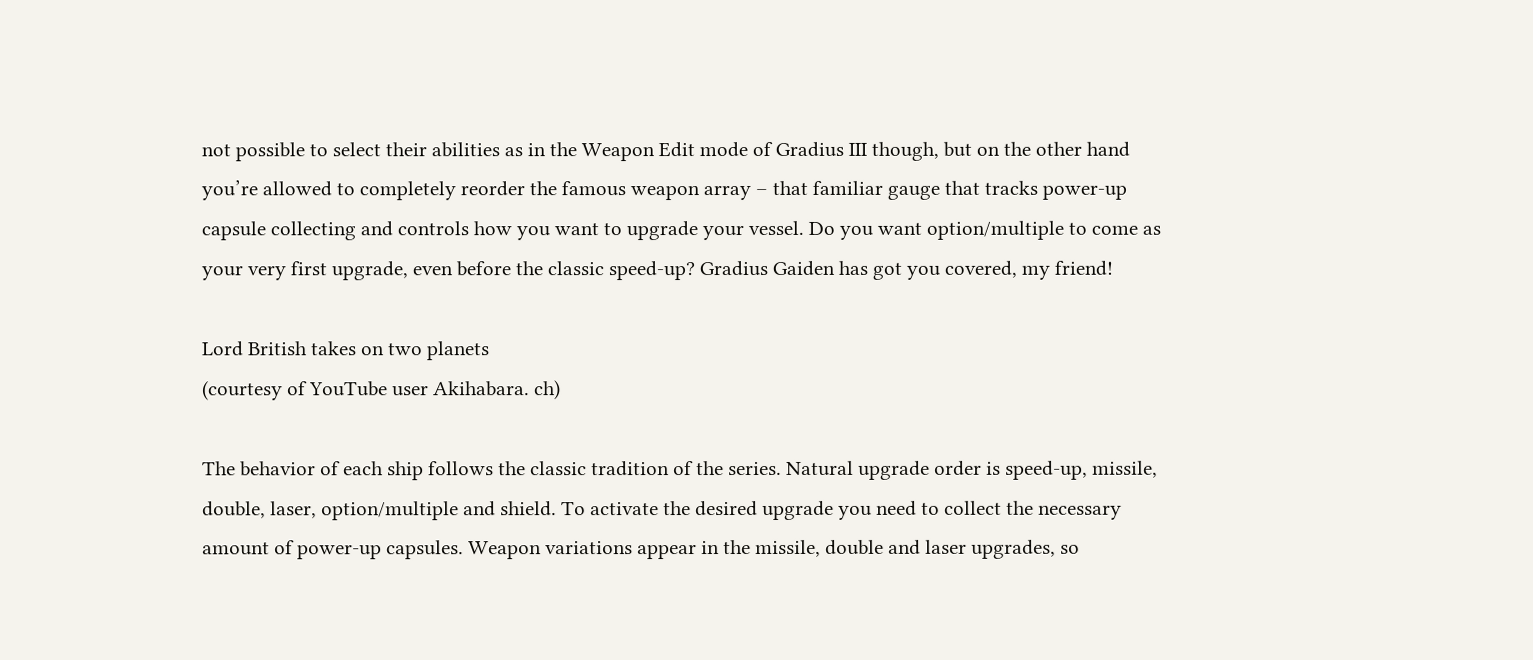not possible to select their abilities as in the Weapon Edit mode of Gradius III though, but on the other hand you’re allowed to completely reorder the famous weapon array – that familiar gauge that tracks power-up capsule collecting and controls how you want to upgrade your vessel. Do you want option/multiple to come as your very first upgrade, even before the classic speed-up? Gradius Gaiden has got you covered, my friend!

Lord British takes on two planets
(courtesy of YouTube user Akihabara. ch)

The behavior of each ship follows the classic tradition of the series. Natural upgrade order is speed-up, missile, double, laser, option/multiple and shield. To activate the desired upgrade you need to collect the necessary amount of power-up capsules. Weapon variations appear in the missile, double and laser upgrades, so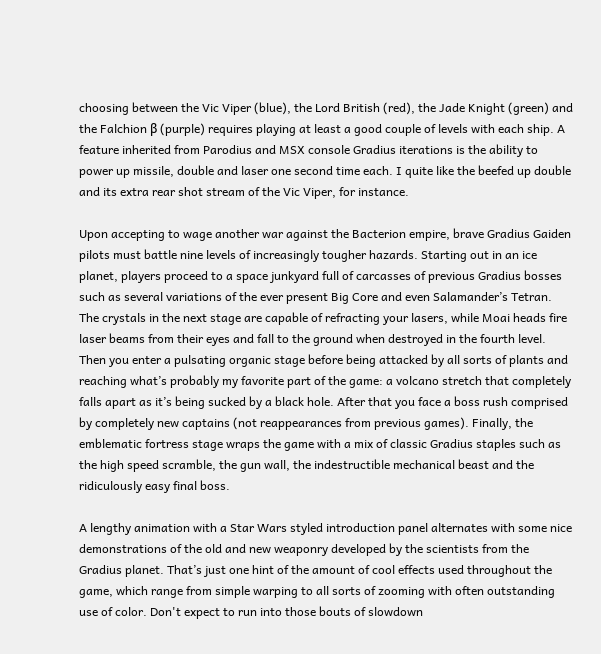choosing between the Vic Viper (blue), the Lord British (red), the Jade Knight (green) and the Falchion β (purple) requires playing at least a good couple of levels with each ship. A feature inherited from Parodius and MSX console Gradius iterations is the ability to power up missile, double and laser one second time each. I quite like the beefed up double and its extra rear shot stream of the Vic Viper, for instance.

Upon accepting to wage another war against the Bacterion empire, brave Gradius Gaiden pilots must battle nine levels of increasingly tougher hazards. Starting out in an ice planet, players proceed to a space junkyard full of carcasses of previous Gradius bosses such as several variations of the ever present Big Core and even Salamander’s Tetran. The crystals in the next stage are capable of refracting your lasers, while Moai heads fire laser beams from their eyes and fall to the ground when destroyed in the fourth level. Then you enter a pulsating organic stage before being attacked by all sorts of plants and reaching what’s probably my favorite part of the game: a volcano stretch that completely falls apart as it’s being sucked by a black hole. After that you face a boss rush comprised by completely new captains (not reappearances from previous games). Finally, the emblematic fortress stage wraps the game with a mix of classic Gradius staples such as the high speed scramble, the gun wall, the indestructible mechanical beast and the ridiculously easy final boss.

A lengthy animation with a Star Wars styled introduction panel alternates with some nice demonstrations of the old and new weaponry developed by the scientists from the Gradius planet. That’s just one hint of the amount of cool effects used throughout the game, which range from simple warping to all sorts of zooming with often outstanding use of color. Don't expect to run into those bouts of slowdown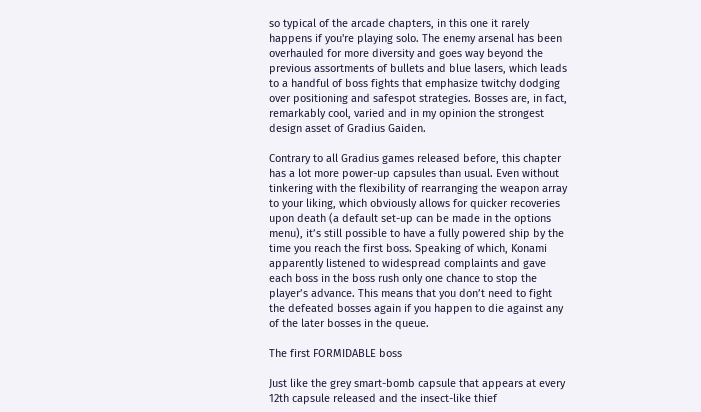so typical of the arcade chapters, in this one it rarely happens if you're playing solo. The enemy arsenal has been overhauled for more diversity and goes way beyond the previous assortments of bullets and blue lasers, which leads to a handful of boss fights that emphasize twitchy dodging over positioning and safespot strategies. Bosses are, in fact, remarkably cool, varied and in my opinion the strongest design asset of Gradius Gaiden.

Contrary to all Gradius games released before, this chapter has a lot more power-up capsules than usual. Even without tinkering with the flexibility of rearranging the weapon array to your liking, which obviously allows for quicker recoveries upon death (a default set-up can be made in the options menu), it’s still possible to have a fully powered ship by the time you reach the first boss. Speaking of which, Konami apparently listened to widespread complaints and gave each boss in the boss rush only one chance to stop the player’s advance. This means that you don’t need to fight the defeated bosses again if you happen to die against any of the later bosses in the queue.

The first FORMIDABLE boss

Just like the grey smart-bomb capsule that appears at every 12th capsule released and the insect-like thief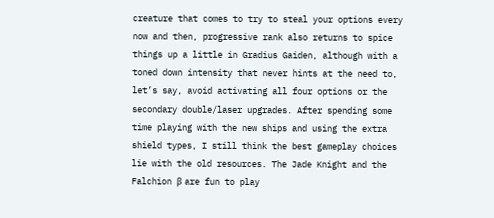creature that comes to try to steal your options every now and then, progressive rank also returns to spice things up a little in Gradius Gaiden, although with a toned down intensity that never hints at the need to, let’s say, avoid activating all four options or the secondary double/laser upgrades. After spending some time playing with the new ships and using the extra shield types, I still think the best gameplay choices lie with the old resources. The Jade Knight and the Falchion β are fun to play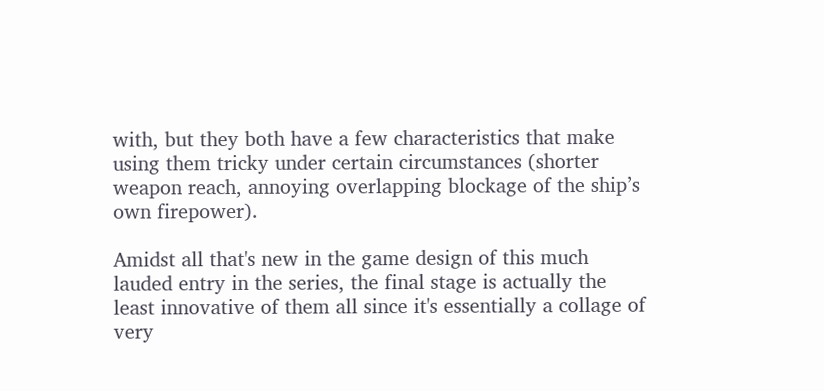with, but they both have a few characteristics that make using them tricky under certain circumstances (shorter weapon reach, annoying overlapping blockage of the ship’s own firepower).

Amidst all that's new in the game design of this much lauded entry in the series, the final stage is actually the least innovative of them all since it's essentially a collage of very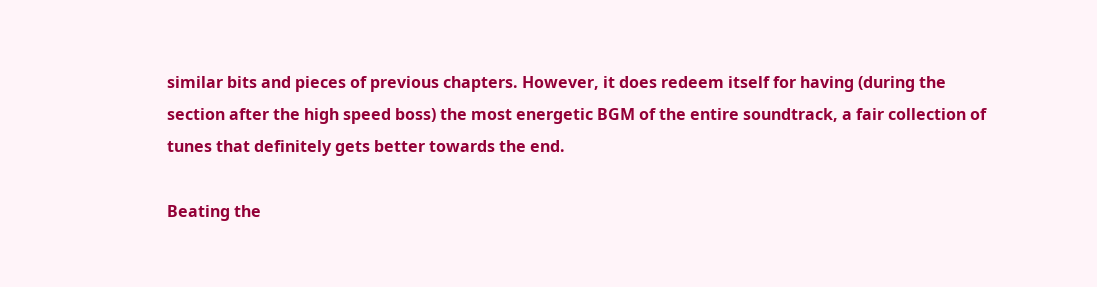similar bits and pieces of previous chapters. However, it does redeem itself for having (during the section after the high speed boss) the most energetic BGM of the entire soundtrack, a fair collection of tunes that definitely gets better towards the end.

Beating the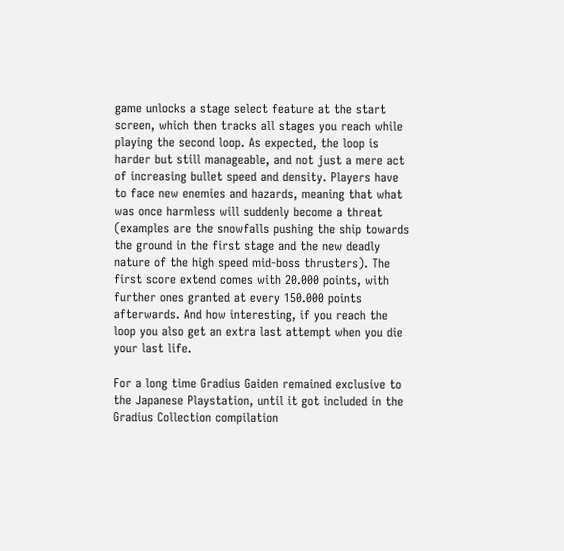game unlocks a stage select feature at the start screen, which then tracks all stages you reach while playing the second loop. As expected, the loop is harder but still manageable, and not just a mere act of increasing bullet speed and density. Players have to face new enemies and hazards, meaning that what was once harmless will suddenly become a threat (examples are the snowfalls pushing the ship towards the ground in the first stage and the new deadly nature of the high speed mid-boss thrusters). The first score extend comes with 20.000 points, with further ones granted at every 150.000 points afterwards. And how interesting, if you reach the loop you also get an extra last attempt when you die your last life.

For a long time Gradius Gaiden remained exclusive to the Japanese Playstation, until it got included in the Gradius Collection compilation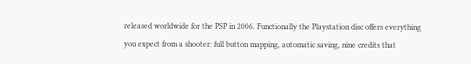released worldwide for the PSP in 2006. Functionally the Playstation disc offers everything you expect from a shooter: full button mapping, automatic saving, nine credits that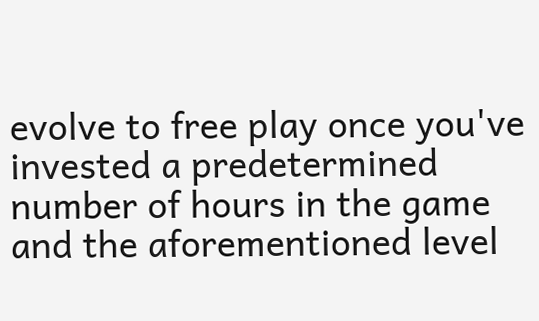evolve to free play once you've invested a predetermined number of hours in the game and the aforementioned level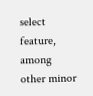select feature, among other minor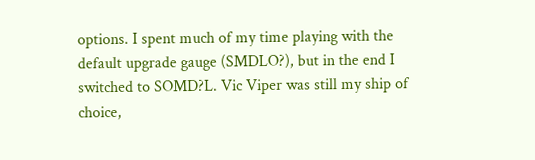options. I spent much of my time playing with the default upgrade gauge (SMDLO?), but in the end I switched to SOMD?L. Vic Viper was still my ship of choice,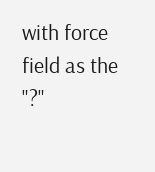with force field as the "?"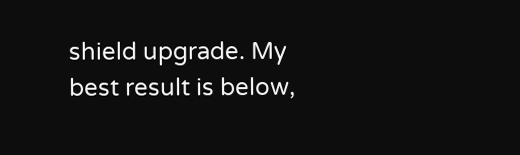shield upgrade. My best result is below,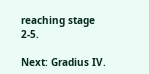reaching stage 2-5.

Next: Gradius IV.